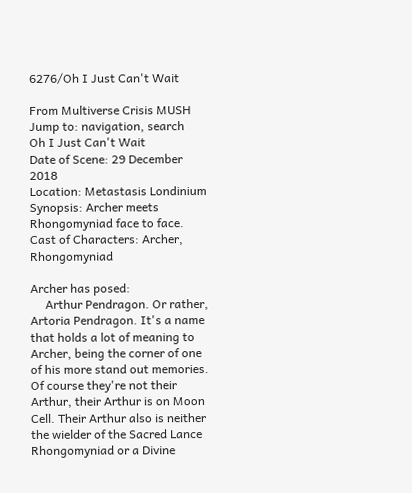6276/Oh I Just Can't Wait

From Multiverse Crisis MUSH
Jump to: navigation, search
Oh I Just Can't Wait
Date of Scene: 29 December 2018
Location: Metastasis Londinium
Synopsis: Archer meets Rhongomyniad face to face.
Cast of Characters: Archer, Rhongomyniad

Archer has posed:
     Arthur Pendragon. Or rather, Artoria Pendragon. It's a name that holds a lot of meaning to Archer, being the corner of one of his more stand out memories. Of course they're not their Arthur, their Arthur is on Moon Cell. Their Arthur also is neither the wielder of the Sacred Lance Rhongomyniad or a Divine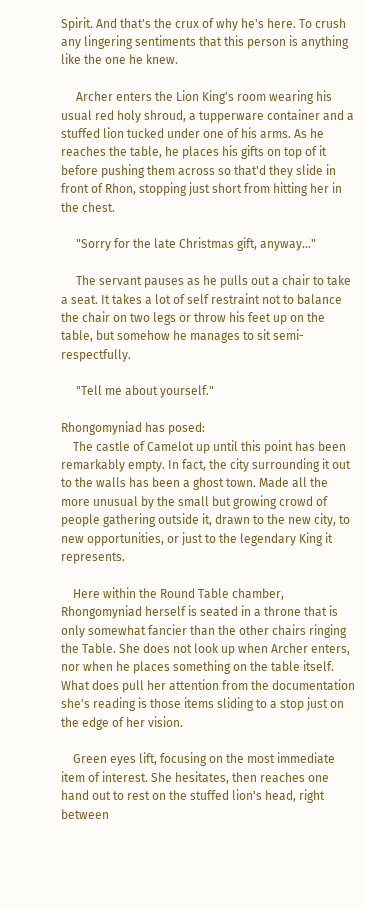Spirit. And that's the crux of why he's here. To crush any lingering sentiments that this person is anything like the one he knew.

     Archer enters the Lion King's room wearing his usual red holy shroud, a tupperware container and a stuffed lion tucked under one of his arms. As he reaches the table, he places his gifts on top of it before pushing them across so that'd they slide in front of Rhon, stopping just short from hitting her in the chest.

     "Sorry for the late Christmas gift, anyway..."

     The servant pauses as he pulls out a chair to take a seat. It takes a lot of self restraint not to balance the chair on two legs or throw his feet up on the table, but somehow he manages to sit semi-respectfully.

     "Tell me about yourself."

Rhongomyniad has posed:
    The castle of Camelot up until this point has been remarkably empty. In fact, the city surrounding it out to the walls has been a ghost town. Made all the more unusual by the small but growing crowd of people gathering outside it, drawn to the new city, to new opportunities, or just to the legendary King it represents.

    Here within the Round Table chamber, Rhongomyniad herself is seated in a throne that is only somewhat fancier than the other chairs ringing the Table. She does not look up when Archer enters, nor when he places something on the table itself. What does pull her attention from the documentation she's reading is those items sliding to a stop just on the edge of her vision.

    Green eyes lift, focusing on the most immediate item of interest. She hesitates, then reaches one hand out to rest on the stuffed lion's head, right between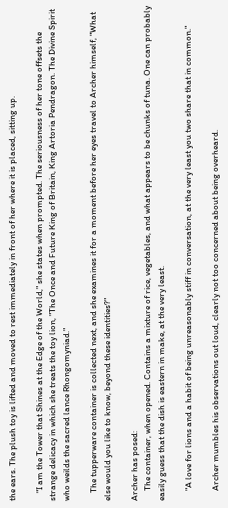the ears. The plush toy is lifted and moved to rest immediately in front of her where it is placed, sitting up.

    "I am the Tower that Shines at the Edge of the World," she states when prompted. The seriousness of her tone offsets the strange delicacy in which she treats the toy lion, "The Once and Future King of Britain, King Artoria Pendragon. The Divine Spirit who weilds the sacred lance Rhongomyniad."

    The tupperware container is collected next, and she examines it for a moment before her eyes travel to Archer himself, "What else would you like to know, beyond these identities?"

Archer has posed:
     The container, when opened. Contains a mixture of rice, vegetables, and what appears to be chunks of tuna. One can probably easily guess that the dish is eastern in make, at the very least.

     "A love for lions and a habit of being unreasonably stiff in conversation, at the very least you two share that in common."

     Archer mumbles his observations out loud, clearly not too concerned about being overheard.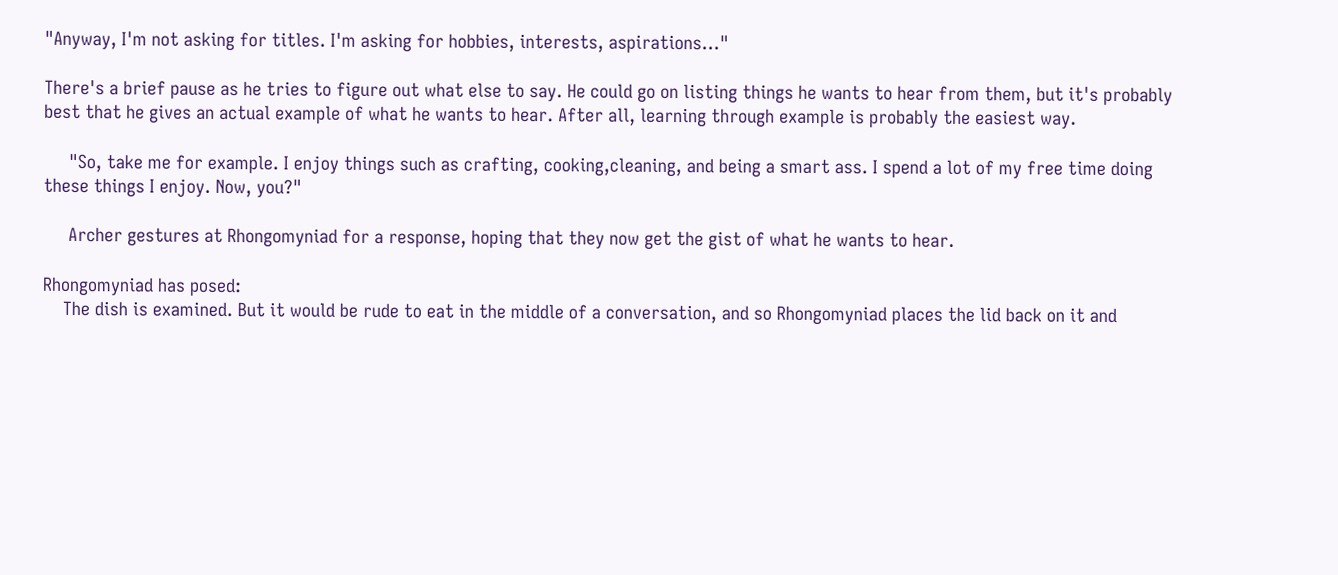"Anyway, I'm not asking for titles. I'm asking for hobbies, interests, aspirations..."

There's a brief pause as he tries to figure out what else to say. He could go on listing things he wants to hear from them, but it's probably best that he gives an actual example of what he wants to hear. After all, learning through example is probably the easiest way.

     "So, take me for example. I enjoy things such as crafting, cooking,cleaning, and being a smart ass. I spend a lot of my free time doing these things I enjoy. Now, you?"

     Archer gestures at Rhongomyniad for a response, hoping that they now get the gist of what he wants to hear.

Rhongomyniad has posed:
    The dish is examined. But it would be rude to eat in the middle of a conversation, and so Rhongomyniad places the lid back on it and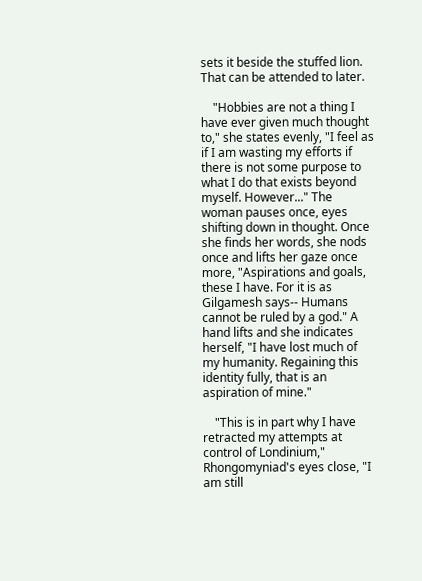sets it beside the stuffed lion. That can be attended to later.

    "Hobbies are not a thing I have ever given much thought to," she states evenly, "I feel as if I am wasting my efforts if there is not some purpose to what I do that exists beyond myself. However..." The woman pauses once, eyes shifting down in thought. Once she finds her words, she nods once and lifts her gaze once more, "Aspirations and goals, these I have. For it is as Gilgamesh says-- Humans cannot be ruled by a god." A hand lifts and she indicates herself, "I have lost much of my humanity. Regaining this identity fully, that is an aspiration of mine."

    "This is in part why I have retracted my attempts at control of Londinium," Rhongomyniad's eyes close, "I am still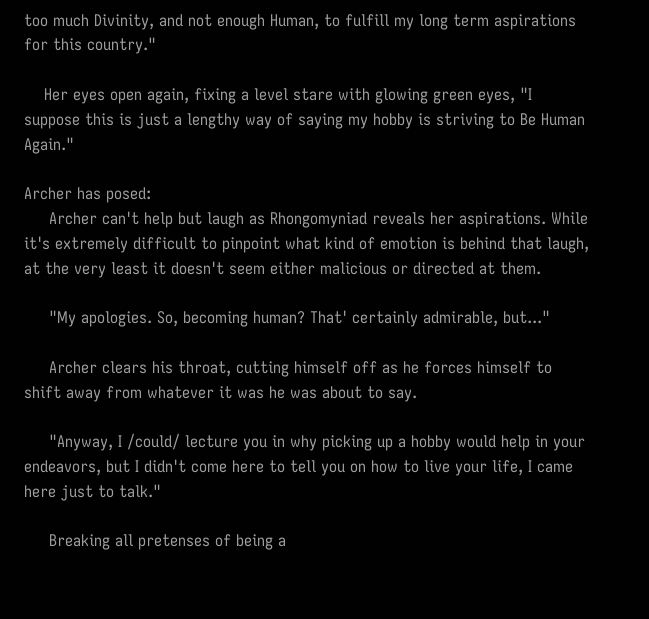too much Divinity, and not enough Human, to fulfill my long term aspirations for this country."

    Her eyes open again, fixing a level stare with glowing green eyes, "I suppose this is just a lengthy way of saying my hobby is striving to Be Human Again."

Archer has posed:
     Archer can't help but laugh as Rhongomyniad reveals her aspirations. While it's extremely difficult to pinpoint what kind of emotion is behind that laugh, at the very least it doesn't seem either malicious or directed at them.

     "My apologies. So, becoming human? That' certainly admirable, but..."

     Archer clears his throat, cutting himself off as he forces himself to shift away from whatever it was he was about to say.

     "Anyway, I /could/ lecture you in why picking up a hobby would help in your endeavors, but I didn't come here to tell you on how to live your life, I came here just to talk."

     Breaking all pretenses of being a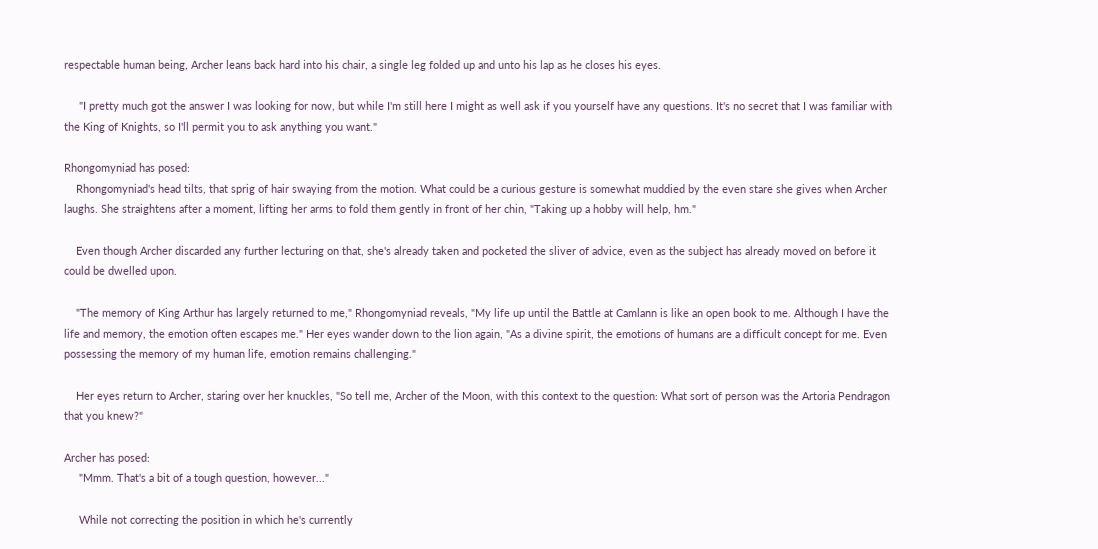respectable human being, Archer leans back hard into his chair, a single leg folded up and unto his lap as he closes his eyes.

     "I pretty much got the answer I was looking for now, but while I'm still here I might as well ask if you yourself have any questions. It's no secret that I was familiar with the King of Knights, so I'll permit you to ask anything you want."

Rhongomyniad has posed:
    Rhongomyniad's head tilts, that sprig of hair swaying from the motion. What could be a curious gesture is somewhat muddied by the even stare she gives when Archer laughs. She straightens after a moment, lifting her arms to fold them gently in front of her chin, "Taking up a hobby will help, hm."

    Even though Archer discarded any further lecturing on that, she's already taken and pocketed the sliver of advice, even as the subject has already moved on before it could be dwelled upon.

    "The memory of King Arthur has largely returned to me," Rhongomyniad reveals, "My life up until the Battle at Camlann is like an open book to me. Although I have the life and memory, the emotion often escapes me." Her eyes wander down to the lion again, "As a divine spirit, the emotions of humans are a difficult concept for me. Even possessing the memory of my human life, emotion remains challenging."

    Her eyes return to Archer, staring over her knuckles, "So tell me, Archer of the Moon, with this context to the question: What sort of person was the Artoria Pendragon that you knew?"

Archer has posed:
     "Mmm. That's a bit of a tough question, however..."

     While not correcting the position in which he's currently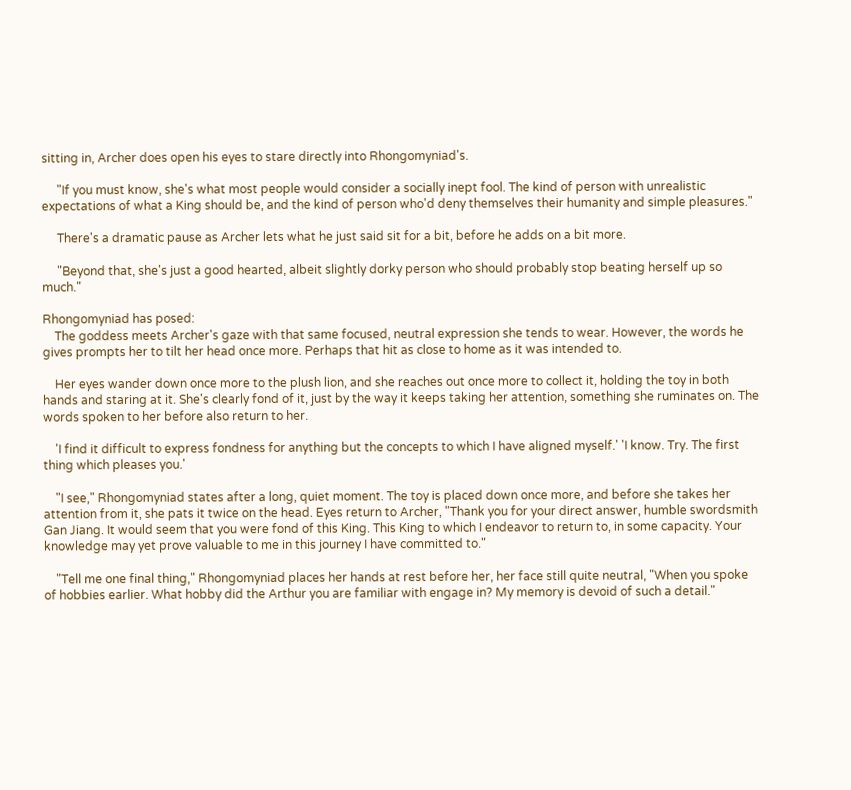sitting in, Archer does open his eyes to stare directly into Rhongomyniad's.

     "If you must know, she's what most people would consider a socially inept fool. The kind of person with unrealistic expectations of what a King should be, and the kind of person who'd deny themselves their humanity and simple pleasures."

     There's a dramatic pause as Archer lets what he just said sit for a bit, before he adds on a bit more.

     "Beyond that, she's just a good hearted, albeit slightly dorky person who should probably stop beating herself up so much."

Rhongomyniad has posed:
    The goddess meets Archer's gaze with that same focused, neutral expression she tends to wear. However, the words he gives prompts her to tilt her head once more. Perhaps that hit as close to home as it was intended to.

    Her eyes wander down once more to the plush lion, and she reaches out once more to collect it, holding the toy in both hands and staring at it. She's clearly fond of it, just by the way it keeps taking her attention, something she ruminates on. The words spoken to her before also return to her.

    'I find it difficult to express fondness for anything but the concepts to which I have aligned myself.' 'I know. Try. The first thing which pleases you.'

    "I see," Rhongomyniad states after a long, quiet moment. The toy is placed down once more, and before she takes her attention from it, she pats it twice on the head. Eyes return to Archer, "Thank you for your direct answer, humble swordsmith Gan Jiang. It would seem that you were fond of this King. This King to which I endeavor to return to, in some capacity. Your knowledge may yet prove valuable to me in this journey I have committed to."

    "Tell me one final thing," Rhongomyniad places her hands at rest before her, her face still quite neutral, "When you spoke of hobbies earlier. What hobby did the Arthur you are familiar with engage in? My memory is devoid of such a detail."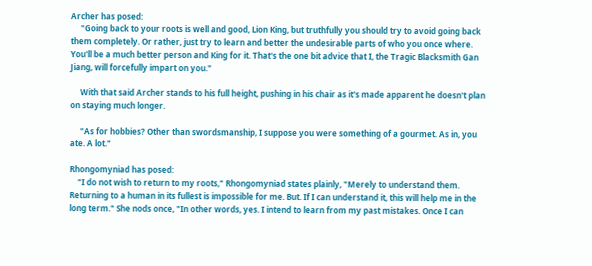Archer has posed:
     "Going back to your roots is well and good, Lion King, but truthfully you should try to avoid going back them completely. Or rather, just try to learn and better the undesirable parts of who you once where. You'll be a much better person and King for it. That's the one bit advice that I, the Tragic Blacksmith Gan Jiang, will forcefully impart on you."

     With that said Archer stands to his full height, pushing in his chair as it's made apparent he doesn't plan on staying much longer.

     "As for hobbies? Other than swordsmanship, I suppose you were something of a gourmet. As in, you ate. A lot."

Rhongomyniad has posed:
    "I do not wish to return to my roots," Rhongomyniad states plainly, "Merely to understand them. Returning to a human in its fullest is impossible for me. But. If I can understand it, this will help me in the long term." She nods once, "In other words, yes. I intend to learn from my past mistakes. Once I can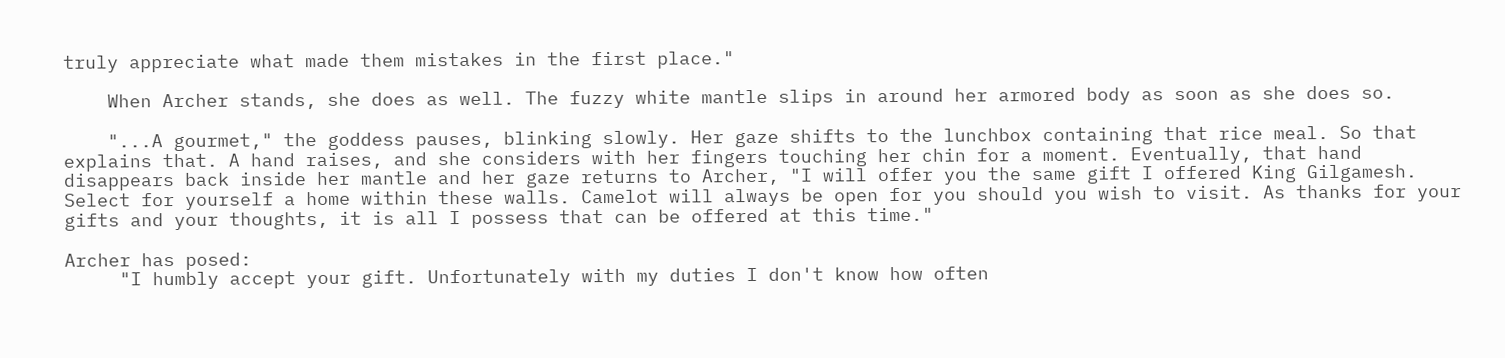truly appreciate what made them mistakes in the first place."

    When Archer stands, she does as well. The fuzzy white mantle slips in around her armored body as soon as she does so.

    "...A gourmet," the goddess pauses, blinking slowly. Her gaze shifts to the lunchbox containing that rice meal. So that explains that. A hand raises, and she considers with her fingers touching her chin for a moment. Eventually, that hand disappears back inside her mantle and her gaze returns to Archer, "I will offer you the same gift I offered King Gilgamesh. Select for yourself a home within these walls. Camelot will always be open for you should you wish to visit. As thanks for your gifts and your thoughts, it is all I possess that can be offered at this time."

Archer has posed:
     "I humbly accept your gift. Unfortunately with my duties I don't know how often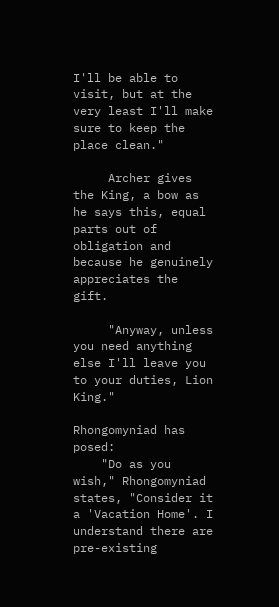I'll be able to visit, but at the very least I'll make sure to keep the place clean."

     Archer gives the King, a bow as he says this, equal parts out of obligation and because he genuinely appreciates the gift.

     "Anyway, unless you need anything else I'll leave you to your duties, Lion King."

Rhongomyniad has posed:
    "Do as you wish," Rhongomyniad states, "Consider it a 'Vacation Home'. I understand there are pre-existing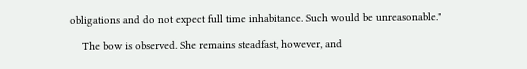obligations and do not expect full time inhabitance. Such would be unreasonable."

    The bow is observed. She remains steadfast, however, and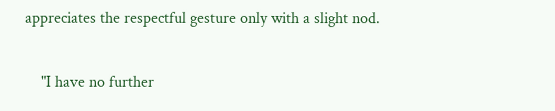appreciates the respectful gesture only with a slight nod.

    "I have no further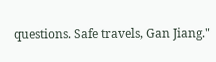questions. Safe travels, Gan Jiang."